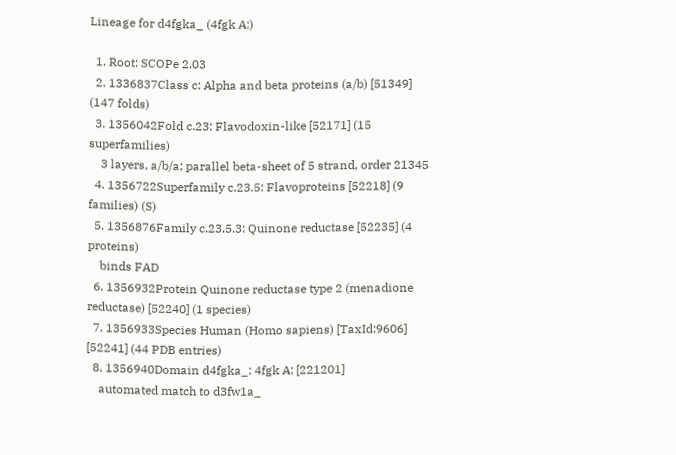Lineage for d4fgka_ (4fgk A:)

  1. Root: SCOPe 2.03
  2. 1336837Class c: Alpha and beta proteins (a/b) [51349] (147 folds)
  3. 1356042Fold c.23: Flavodoxin-like [52171] (15 superfamilies)
    3 layers, a/b/a; parallel beta-sheet of 5 strand, order 21345
  4. 1356722Superfamily c.23.5: Flavoproteins [52218] (9 families) (S)
  5. 1356876Family c.23.5.3: Quinone reductase [52235] (4 proteins)
    binds FAD
  6. 1356932Protein Quinone reductase type 2 (menadione reductase) [52240] (1 species)
  7. 1356933Species Human (Homo sapiens) [TaxId:9606] [52241] (44 PDB entries)
  8. 1356940Domain d4fgka_: 4fgk A: [221201]
    automated match to d3fw1a_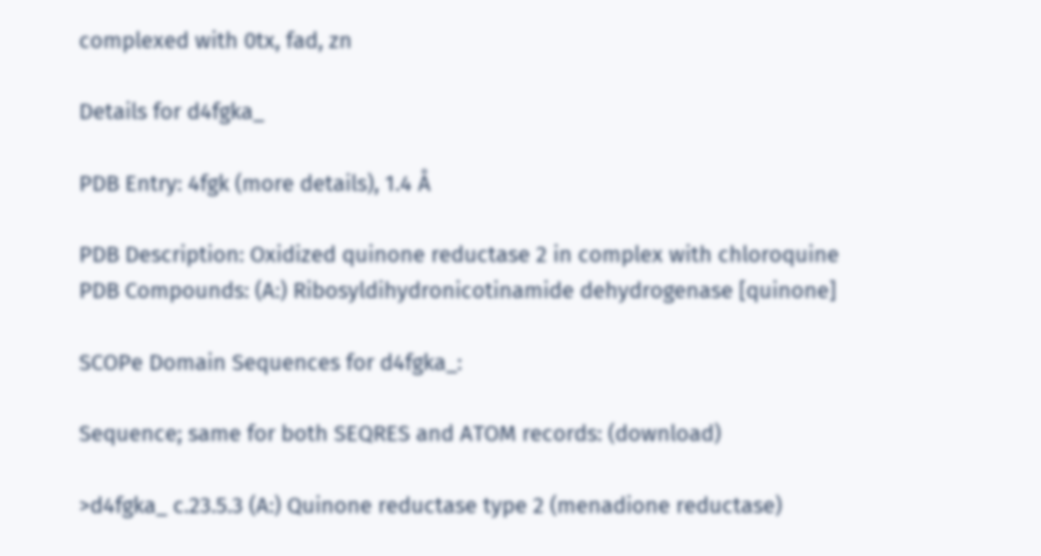complexed with 0tx, fad, zn

Details for d4fgka_

PDB Entry: 4fgk (more details), 1.4 Å

PDB Description: Oxidized quinone reductase 2 in complex with chloroquine
PDB Compounds: (A:) Ribosyldihydronicotinamide dehydrogenase [quinone]

SCOPe Domain Sequences for d4fgka_:

Sequence; same for both SEQRES and ATOM records: (download)

>d4fgka_ c.23.5.3 (A:) Quinone reductase type 2 (menadione reductase)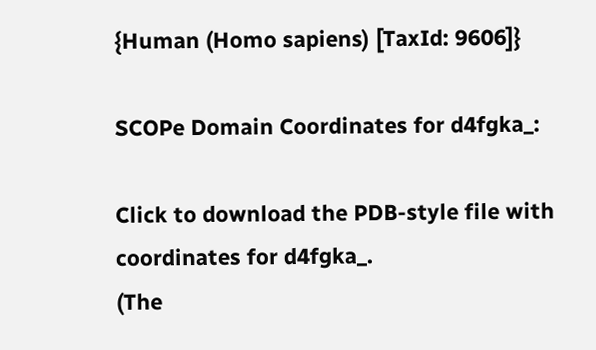{Human (Homo sapiens) [TaxId: 9606]}

SCOPe Domain Coordinates for d4fgka_:

Click to download the PDB-style file with coordinates for d4fgka_.
(The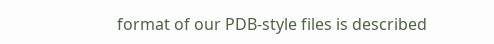format of our PDB-style files is described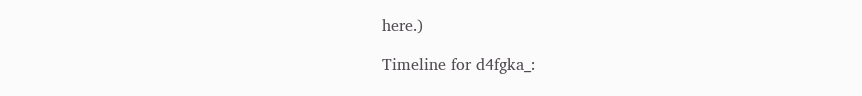here.)

Timeline for d4fgka_: